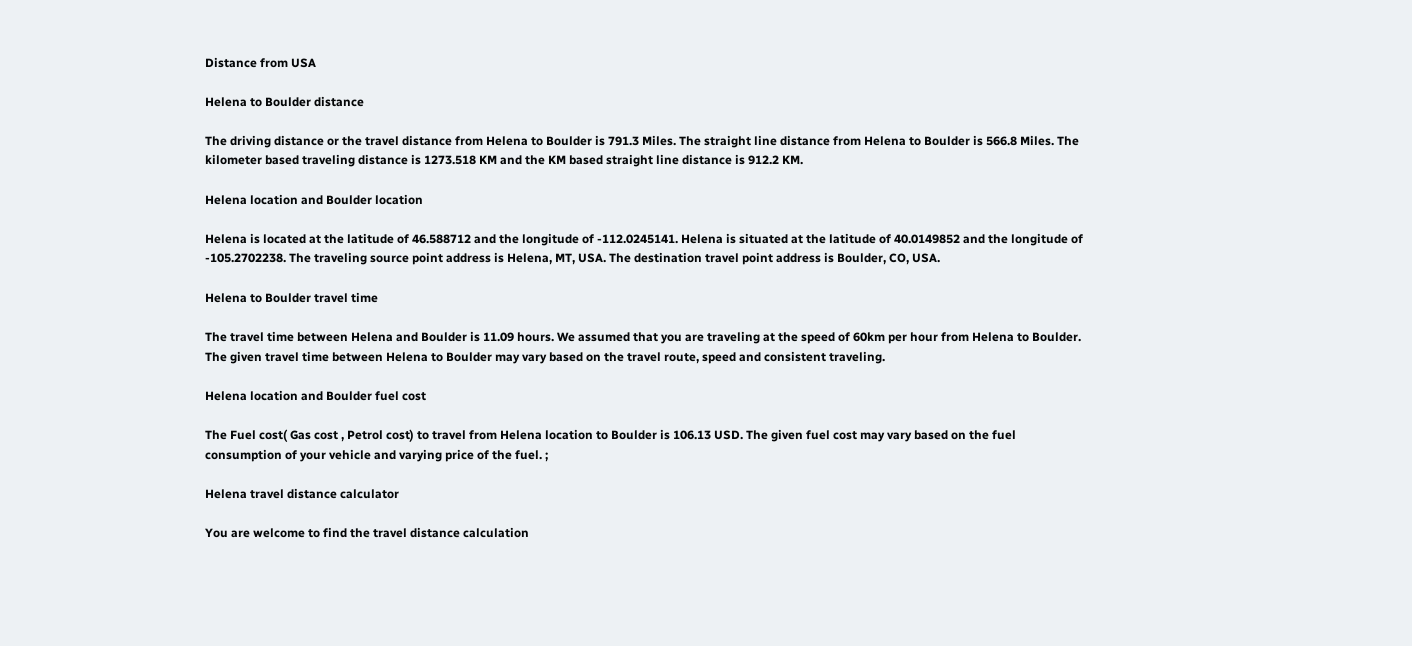Distance from USA

Helena to Boulder distance

The driving distance or the travel distance from Helena to Boulder is 791.3 Miles. The straight line distance from Helena to Boulder is 566.8 Miles. The kilometer based traveling distance is 1273.518 KM and the KM based straight line distance is 912.2 KM.

Helena location and Boulder location

Helena is located at the latitude of 46.588712 and the longitude of -112.0245141. Helena is situated at the latitude of 40.0149852 and the longitude of -105.2702238. The traveling source point address is Helena, MT, USA. The destination travel point address is Boulder, CO, USA.

Helena to Boulder travel time

The travel time between Helena and Boulder is 11.09 hours. We assumed that you are traveling at the speed of 60km per hour from Helena to Boulder. The given travel time between Helena to Boulder may vary based on the travel route, speed and consistent traveling.

Helena location and Boulder fuel cost

The Fuel cost( Gas cost , Petrol cost) to travel from Helena location to Boulder is 106.13 USD. The given fuel cost may vary based on the fuel consumption of your vehicle and varying price of the fuel. ;

Helena travel distance calculator

You are welcome to find the travel distance calculation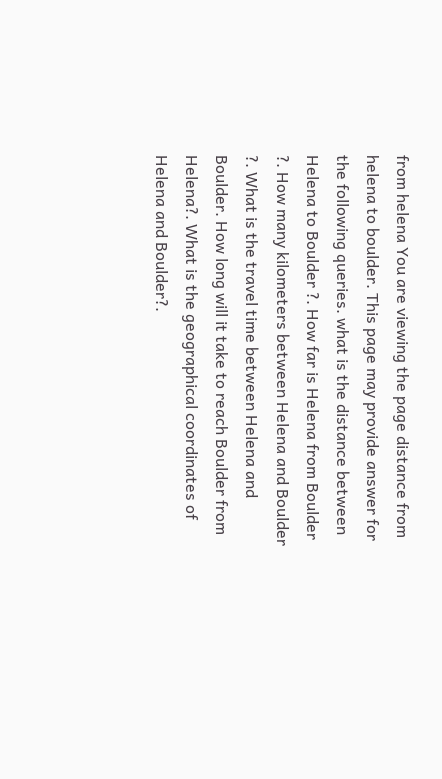from helena You are viewing the page distance from helena to boulder. This page may provide answer for the following queries. what is the distance between Helena to Boulder ?. How far is Helena from Boulder ?. How many kilometers between Helena and Boulder ?. What is the travel time between Helena and Boulder. How long will it take to reach Boulder from Helena?. What is the geographical coordinates of Helena and Boulder?.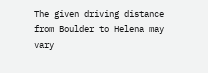The given driving distance from Boulder to Helena may vary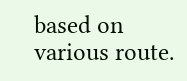based on various route.